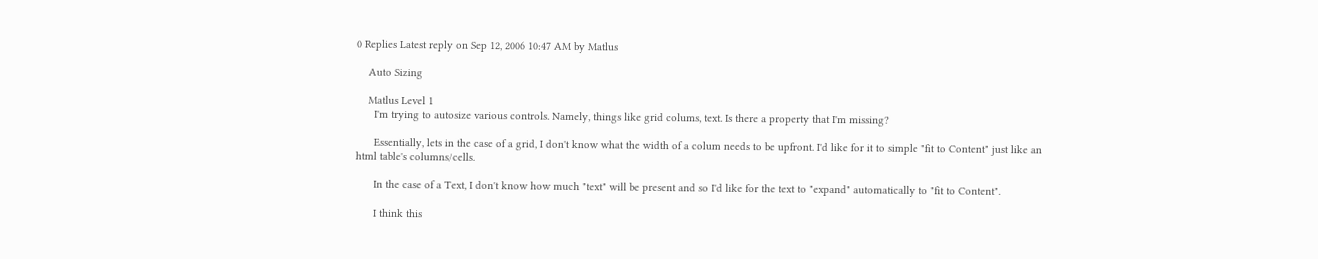0 Replies Latest reply on Sep 12, 2006 10:47 AM by Matlus

    Auto Sizing

    Matlus Level 1
      I'm trying to autosize various controls. Namely, things like grid colums, text. Is there a property that I'm missing?

      Essentially, lets in the case of a grid, I don't know what the width of a colum needs to be upfront. I'd like for it to simple "fit to Content" just like an html table's columns/cells.

      In the case of a Text, I don't know how much "text" will be present and so I'd like for the text to "expand" automatically to "fit to Content".

      I think this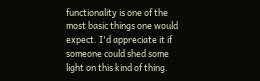functionality is one of the most basic things one would expect. I'd appreciate it if someone could shed some light on this kind of thing.